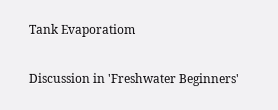Tank Evaporatiom

Discussion in 'Freshwater Beginners'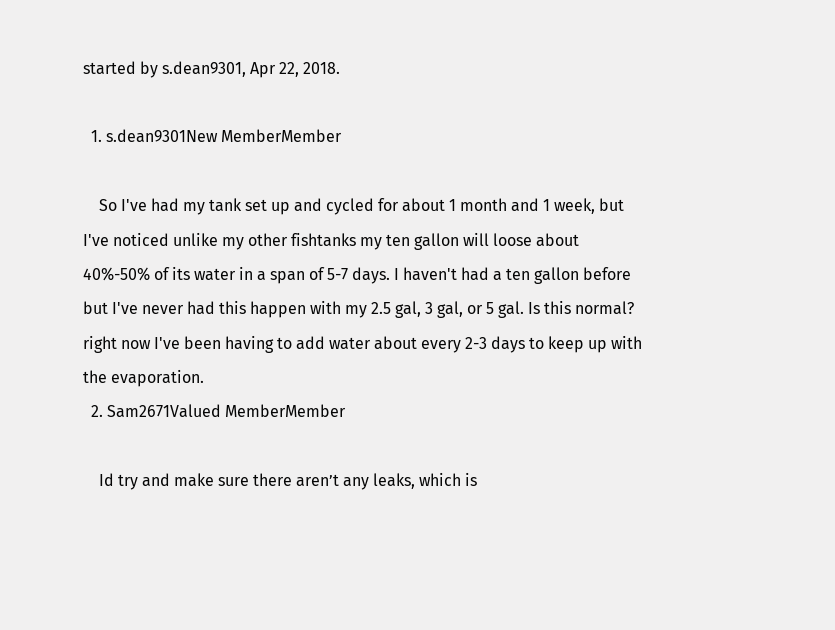started by s.dean9301, Apr 22, 2018.

  1. s.dean9301New MemberMember

    So I've had my tank set up and cycled for about 1 month and 1 week, but I've noticed unlike my other fishtanks my ten gallon will loose about 40%-50% of its water in a span of 5-7 days. I haven't had a ten gallon before but I've never had this happen with my 2.5 gal, 3 gal, or 5 gal. Is this normal? right now I've been having to add water about every 2-3 days to keep up with the evaporation.
  2. Sam2671Valued MemberMember

    Id try and make sure there aren’t any leaks, which is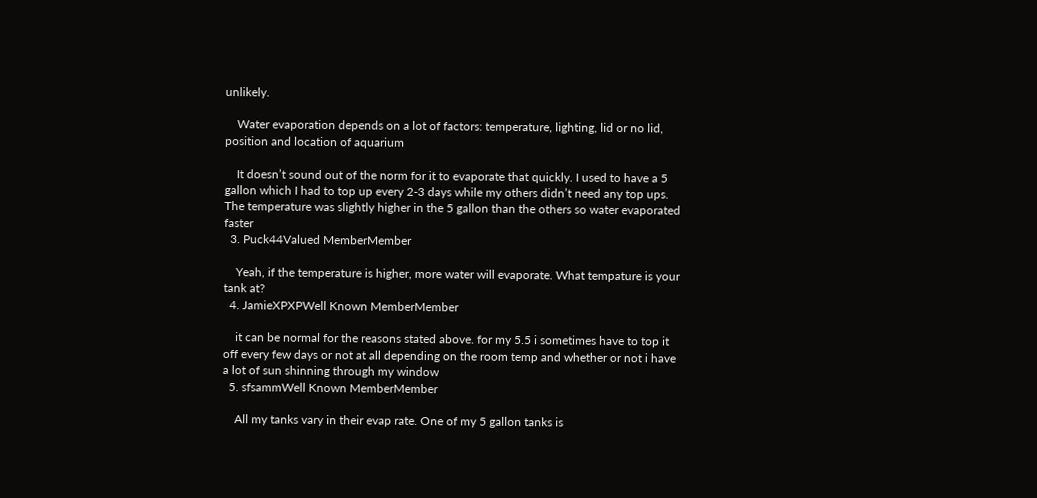unlikely.

    Water evaporation depends on a lot of factors: temperature, lighting, lid or no lid, position and location of aquarium

    It doesn’t sound out of the norm for it to evaporate that quickly. I used to have a 5 gallon which I had to top up every 2-3 days while my others didn’t need any top ups. The temperature was slightly higher in the 5 gallon than the others so water evaporated faster
  3. Puck44Valued MemberMember

    Yeah, if the temperature is higher, more water will evaporate. What tempature is your tank at?
  4. JamieXPXPWell Known MemberMember

    it can be normal for the reasons stated above. for my 5.5 i sometimes have to top it off every few days or not at all depending on the room temp and whether or not i have a lot of sun shinning through my window
  5. sfsammWell Known MemberMember

    All my tanks vary in their evap rate. One of my 5 gallon tanks is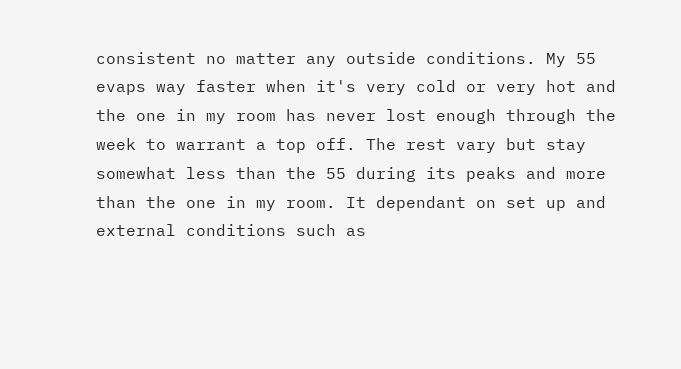consistent no matter any outside conditions. My 55 evaps way faster when it's very cold or very hot and the one in my room has never lost enough through the week to warrant a top off. The rest vary but stay somewhat less than the 55 during its peaks and more than the one in my room. It dependant on set up and external conditions such as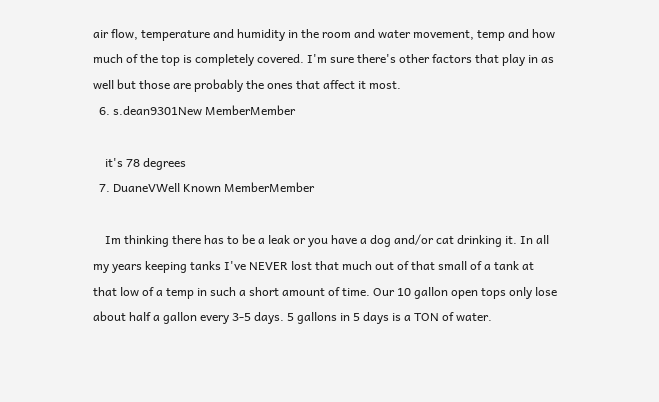air flow, temperature and humidity in the room and water movement, temp and how much of the top is completely covered. I'm sure there's other factors that play in as well but those are probably the ones that affect it most.
  6. s.dean9301New MemberMember

    it's 78 degrees
  7. DuaneVWell Known MemberMember

    Im thinking there has to be a leak or you have a dog and/or cat drinking it. In all my years keeping tanks I've NEVER lost that much out of that small of a tank at that low of a temp in such a short amount of time. Our 10 gallon open tops only lose about half a gallon every 3-5 days. 5 gallons in 5 days is a TON of water.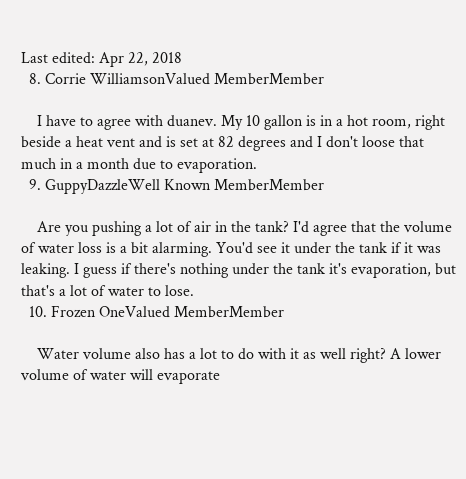Last edited: Apr 22, 2018
  8. Corrie WilliamsonValued MemberMember

    I have to agree with duanev. My 10 gallon is in a hot room, right beside a heat vent and is set at 82 degrees and I don't loose that much in a month due to evaporation.
  9. GuppyDazzleWell Known MemberMember

    Are you pushing a lot of air in the tank? I'd agree that the volume of water loss is a bit alarming. You'd see it under the tank if it was leaking. I guess if there's nothing under the tank it's evaporation, but that's a lot of water to lose.
  10. Frozen OneValued MemberMember

    Water volume also has a lot to do with it as well right? A lower volume of water will evaporate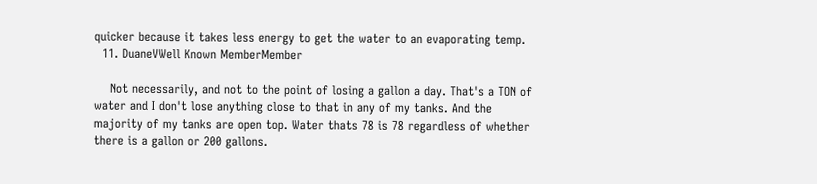quicker because it takes less energy to get the water to an evaporating temp.
  11. DuaneVWell Known MemberMember

    Not necessarily, and not to the point of losing a gallon a day. That's a TON of water and I don't lose anything close to that in any of my tanks. And the majority of my tanks are open top. Water thats 78 is 78 regardless of whether there is a gallon or 200 gallons.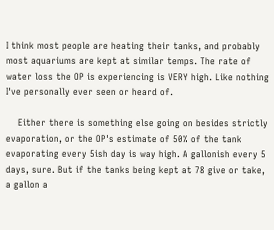I think most people are heating their tanks, and probably most aquariums are kept at similar temps. The rate of water loss the OP is experiencing is VERY high. Like nothing I've personally ever seen or heard of.

    Either there is something else going on besides strictly evaporation, or the OP's estimate of 50% of the tank evaporating every 5ish day is way high. A gallonish every 5 days, sure. But if the tanks being kept at 78 give or take, a gallon a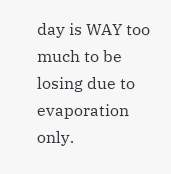day is WAY too much to be losing due to evaporation only.